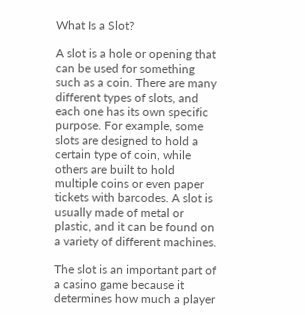What Is a Slot?

A slot is a hole or opening that can be used for something such as a coin. There are many different types of slots, and each one has its own specific purpose. For example, some slots are designed to hold a certain type of coin, while others are built to hold multiple coins or even paper tickets with barcodes. A slot is usually made of metal or plastic, and it can be found on a variety of different machines.

The slot is an important part of a casino game because it determines how much a player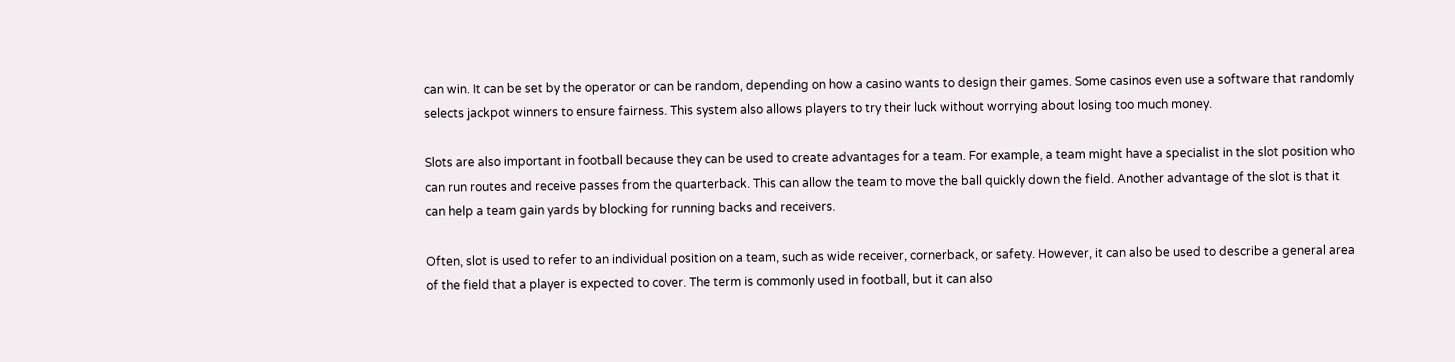can win. It can be set by the operator or can be random, depending on how a casino wants to design their games. Some casinos even use a software that randomly selects jackpot winners to ensure fairness. This system also allows players to try their luck without worrying about losing too much money.

Slots are also important in football because they can be used to create advantages for a team. For example, a team might have a specialist in the slot position who can run routes and receive passes from the quarterback. This can allow the team to move the ball quickly down the field. Another advantage of the slot is that it can help a team gain yards by blocking for running backs and receivers.

Often, slot is used to refer to an individual position on a team, such as wide receiver, cornerback, or safety. However, it can also be used to describe a general area of the field that a player is expected to cover. The term is commonly used in football, but it can also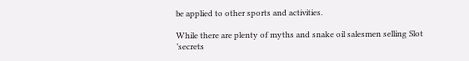be applied to other sports and activities.

While there are plenty of myths and snake oil salesmen selling Slot ’secrets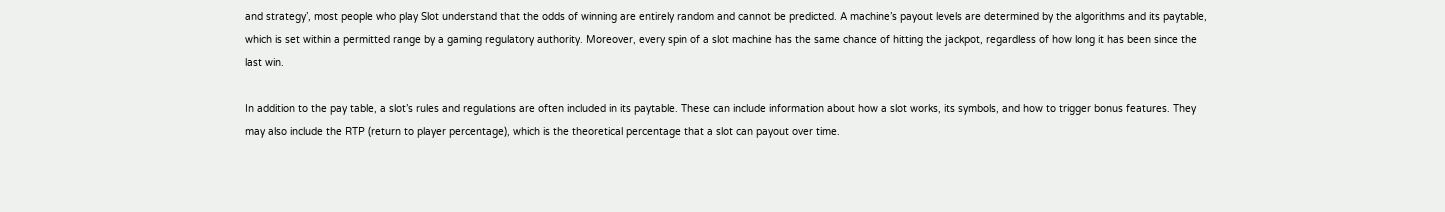and strategy’, most people who play Slot understand that the odds of winning are entirely random and cannot be predicted. A machine’s payout levels are determined by the algorithms and its paytable, which is set within a permitted range by a gaming regulatory authority. Moreover, every spin of a slot machine has the same chance of hitting the jackpot, regardless of how long it has been since the last win.

In addition to the pay table, a slot’s rules and regulations are often included in its paytable. These can include information about how a slot works, its symbols, and how to trigger bonus features. They may also include the RTP (return to player percentage), which is the theoretical percentage that a slot can payout over time.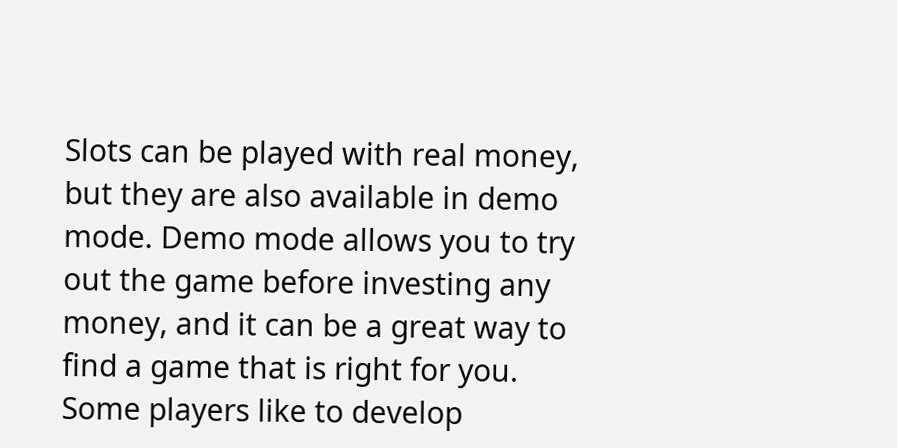Slots can be played with real money, but they are also available in demo mode. Demo mode allows you to try out the game before investing any money, and it can be a great way to find a game that is right for you. Some players like to develop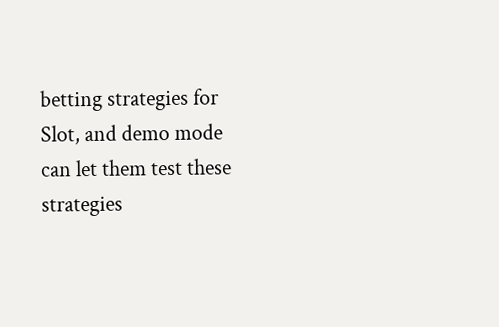betting strategies for Slot, and demo mode can let them test these strategies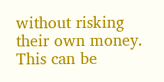without risking their own money. This can be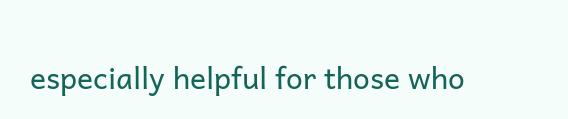especially helpful for those who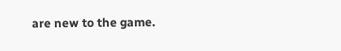are new to the game.